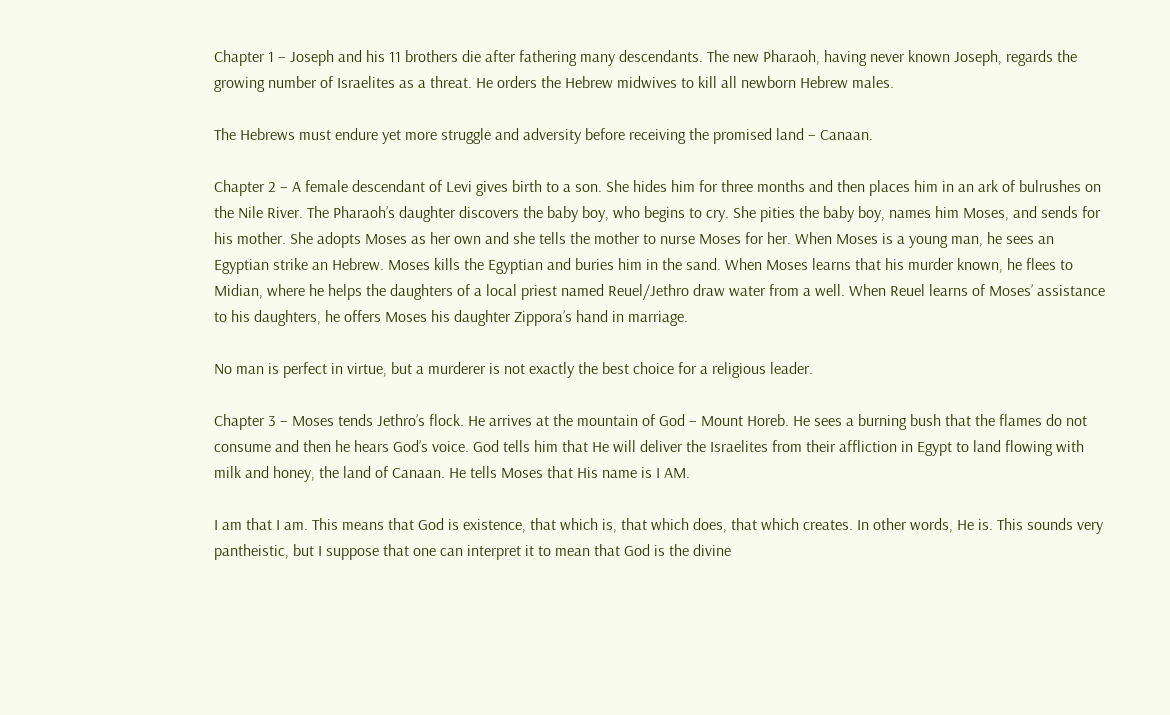Chapter 1 – Joseph and his 11 brothers die after fathering many descendants. The new Pharaoh, having never known Joseph, regards the growing number of Israelites as a threat. He orders the Hebrew midwives to kill all newborn Hebrew males.

The Hebrews must endure yet more struggle and adversity before receiving the promised land – Canaan.

Chapter 2 – A female descendant of Levi gives birth to a son. She hides him for three months and then places him in an ark of bulrushes on the Nile River. The Pharaoh’s daughter discovers the baby boy, who begins to cry. She pities the baby boy, names him Moses, and sends for his mother. She adopts Moses as her own and she tells the mother to nurse Moses for her. When Moses is a young man, he sees an Egyptian strike an Hebrew. Moses kills the Egyptian and buries him in the sand. When Moses learns that his murder known, he flees to Midian, where he helps the daughters of a local priest named Reuel/Jethro draw water from a well. When Reuel learns of Moses’ assistance to his daughters, he offers Moses his daughter Zippora’s hand in marriage.

No man is perfect in virtue, but a murderer is not exactly the best choice for a religious leader.

Chapter 3 – Moses tends Jethro’s flock. He arrives at the mountain of God – Mount Horeb. He sees a burning bush that the flames do not consume and then he hears God’s voice. God tells him that He will deliver the Israelites from their affliction in Egypt to land flowing with milk and honey, the land of Canaan. He tells Moses that His name is I AM.

I am that I am. This means that God is existence, that which is, that which does, that which creates. In other words, He is. This sounds very pantheistic, but I suppose that one can interpret it to mean that God is the divine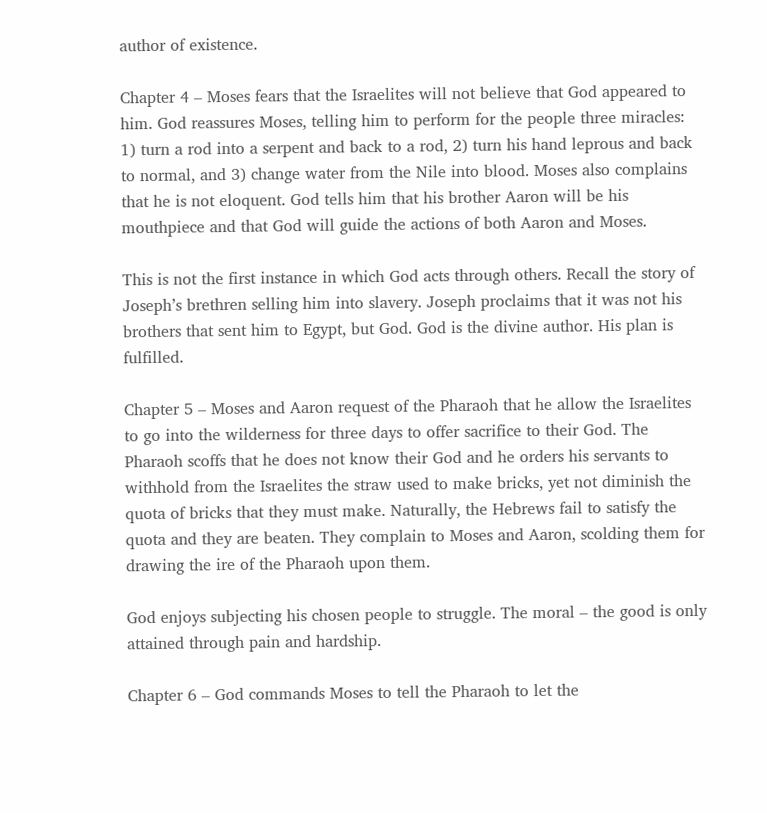author of existence.

Chapter 4 – Moses fears that the Israelites will not believe that God appeared to him. God reassures Moses, telling him to perform for the people three miracles: 1) turn a rod into a serpent and back to a rod, 2) turn his hand leprous and back to normal, and 3) change water from the Nile into blood. Moses also complains that he is not eloquent. God tells him that his brother Aaron will be his mouthpiece and that God will guide the actions of both Aaron and Moses.

This is not the first instance in which God acts through others. Recall the story of Joseph’s brethren selling him into slavery. Joseph proclaims that it was not his brothers that sent him to Egypt, but God. God is the divine author. His plan is fulfilled.

Chapter 5 – Moses and Aaron request of the Pharaoh that he allow the Israelites to go into the wilderness for three days to offer sacrifice to their God. The Pharaoh scoffs that he does not know their God and he orders his servants to withhold from the Israelites the straw used to make bricks, yet not diminish the quota of bricks that they must make. Naturally, the Hebrews fail to satisfy the quota and they are beaten. They complain to Moses and Aaron, scolding them for drawing the ire of the Pharaoh upon them.

God enjoys subjecting his chosen people to struggle. The moral – the good is only attained through pain and hardship.

Chapter 6 – God commands Moses to tell the Pharaoh to let the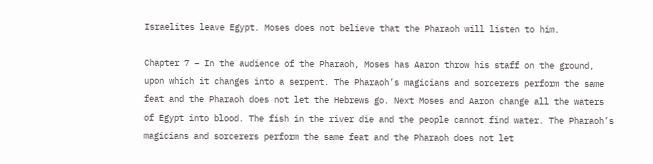Israelites leave Egypt. Moses does not believe that the Pharaoh will listen to him.

Chapter 7 – In the audience of the Pharaoh, Moses has Aaron throw his staff on the ground, upon which it changes into a serpent. The Pharaoh’s magicians and sorcerers perform the same feat and the Pharaoh does not let the Hebrews go. Next Moses and Aaron change all the waters of Egypt into blood. The fish in the river die and the people cannot find water. The Pharaoh’s magicians and sorcerers perform the same feat and the Pharaoh does not let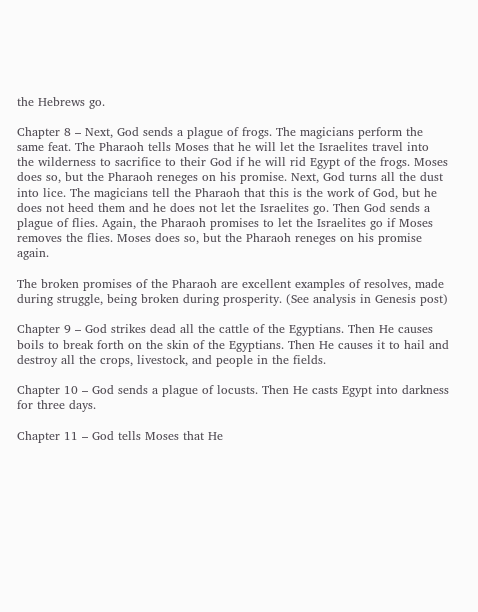the Hebrews go.

Chapter 8 – Next, God sends a plague of frogs. The magicians perform the same feat. The Pharaoh tells Moses that he will let the Israelites travel into the wilderness to sacrifice to their God if he will rid Egypt of the frogs. Moses does so, but the Pharaoh reneges on his promise. Next, God turns all the dust into lice. The magicians tell the Pharaoh that this is the work of God, but he does not heed them and he does not let the Israelites go. Then God sends a plague of flies. Again, the Pharaoh promises to let the Israelites go if Moses removes the flies. Moses does so, but the Pharaoh reneges on his promise again.

The broken promises of the Pharaoh are excellent examples of resolves, made during struggle, being broken during prosperity. (See analysis in Genesis post)

Chapter 9 – God strikes dead all the cattle of the Egyptians. Then He causes boils to break forth on the skin of the Egyptians. Then He causes it to hail and destroy all the crops, livestock, and people in the fields.

Chapter 10 – God sends a plague of locusts. Then He casts Egypt into darkness for three days.

Chapter 11 – God tells Moses that He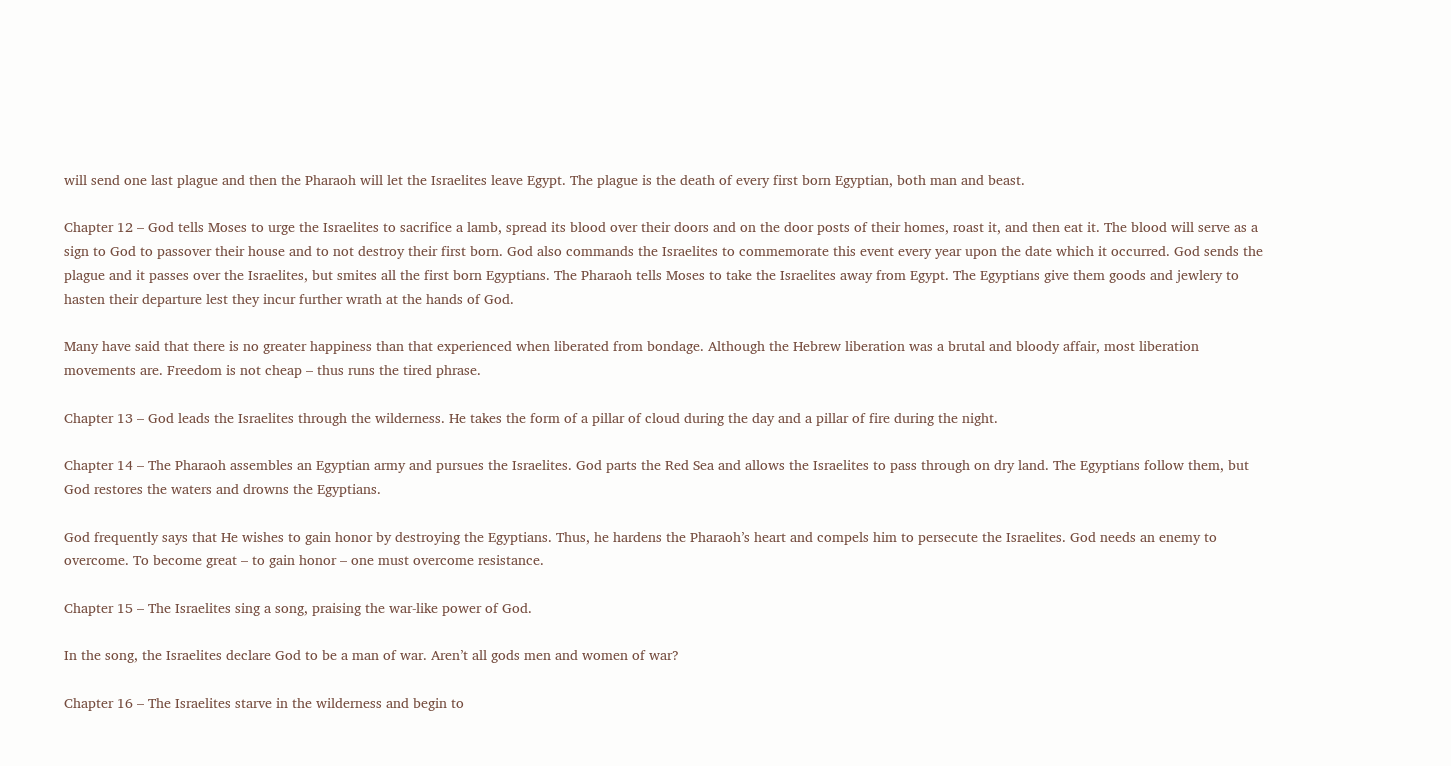will send one last plague and then the Pharaoh will let the Israelites leave Egypt. The plague is the death of every first born Egyptian, both man and beast.

Chapter 12 – God tells Moses to urge the Israelites to sacrifice a lamb, spread its blood over their doors and on the door posts of their homes, roast it, and then eat it. The blood will serve as a sign to God to passover their house and to not destroy their first born. God also commands the Israelites to commemorate this event every year upon the date which it occurred. God sends the plague and it passes over the Israelites, but smites all the first born Egyptians. The Pharaoh tells Moses to take the Israelites away from Egypt. The Egyptians give them goods and jewlery to hasten their departure lest they incur further wrath at the hands of God.

Many have said that there is no greater happiness than that experienced when liberated from bondage. Although the Hebrew liberation was a brutal and bloody affair, most liberation movements are. Freedom is not cheap – thus runs the tired phrase.

Chapter 13 – God leads the Israelites through the wilderness. He takes the form of a pillar of cloud during the day and a pillar of fire during the night.

Chapter 14 – The Pharaoh assembles an Egyptian army and pursues the Israelites. God parts the Red Sea and allows the Israelites to pass through on dry land. The Egyptians follow them, but God restores the waters and drowns the Egyptians.

God frequently says that He wishes to gain honor by destroying the Egyptians. Thus, he hardens the Pharaoh’s heart and compels him to persecute the Israelites. God needs an enemy to overcome. To become great – to gain honor – one must overcome resistance.

Chapter 15 – The Israelites sing a song, praising the war-like power of God.

In the song, the Israelites declare God to be a man of war. Aren’t all gods men and women of war?

Chapter 16 – The Israelites starve in the wilderness and begin to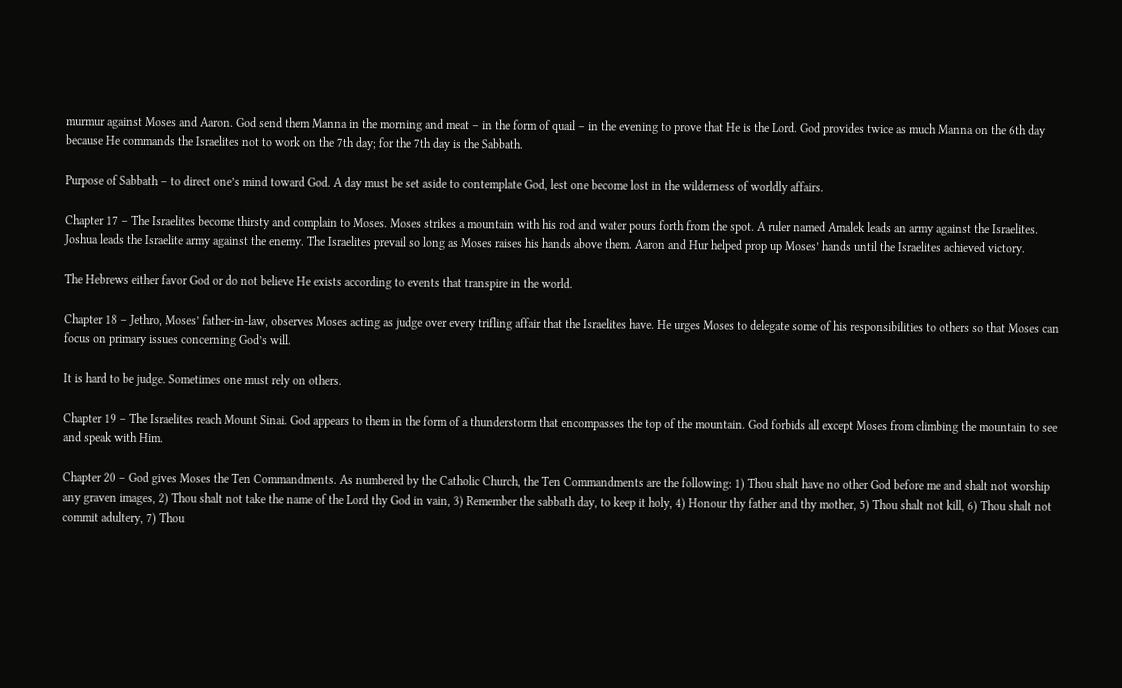murmur against Moses and Aaron. God send them Manna in the morning and meat – in the form of quail – in the evening to prove that He is the Lord. God provides twice as much Manna on the 6th day because He commands the Israelites not to work on the 7th day; for the 7th day is the Sabbath.

Purpose of Sabbath – to direct one’s mind toward God. A day must be set aside to contemplate God, lest one become lost in the wilderness of worldly affairs.

Chapter 17 – The Israelites become thirsty and complain to Moses. Moses strikes a mountain with his rod and water pours forth from the spot. A ruler named Amalek leads an army against the Israelites. Joshua leads the Israelite army against the enemy. The Israelites prevail so long as Moses raises his hands above them. Aaron and Hur helped prop up Moses’ hands until the Israelites achieved victory.

The Hebrews either favor God or do not believe He exists according to events that transpire in the world.

Chapter 18 – Jethro, Moses’ father-in-law, observes Moses acting as judge over every trifling affair that the Israelites have. He urges Moses to delegate some of his responsibilities to others so that Moses can focus on primary issues concerning God’s will.

It is hard to be judge. Sometimes one must rely on others.

Chapter 19 – The Israelites reach Mount Sinai. God appears to them in the form of a thunderstorm that encompasses the top of the mountain. God forbids all except Moses from climbing the mountain to see and speak with Him.

Chapter 20 – God gives Moses the Ten Commandments. As numbered by the Catholic Church, the Ten Commandments are the following: 1) Thou shalt have no other God before me and shalt not worship any graven images, 2) Thou shalt not take the name of the Lord thy God in vain, 3) Remember the sabbath day, to keep it holy, 4) Honour thy father and thy mother, 5) Thou shalt not kill, 6) Thou shalt not commit adultery, 7) Thou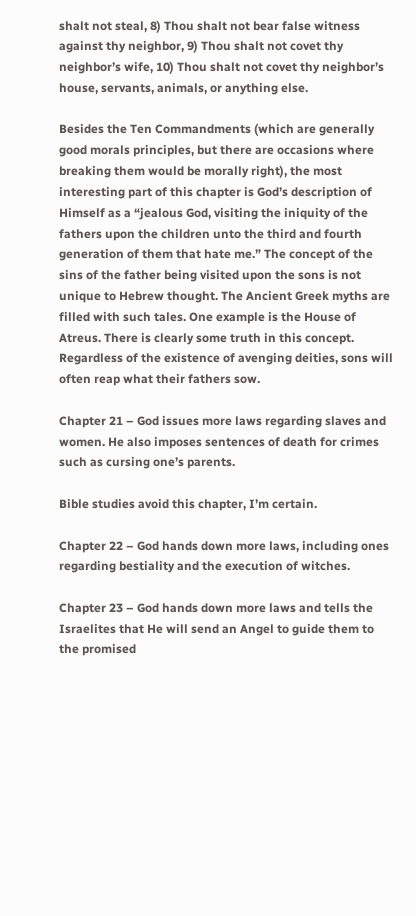shalt not steal, 8) Thou shalt not bear false witness against thy neighbor, 9) Thou shalt not covet thy neighbor’s wife, 10) Thou shalt not covet thy neighbor’s house, servants, animals, or anything else.

Besides the Ten Commandments (which are generally good morals principles, but there are occasions where breaking them would be morally right), the most interesting part of this chapter is God’s description of Himself as a “jealous God, visiting the iniquity of the fathers upon the children unto the third and fourth generation of them that hate me.” The concept of the sins of the father being visited upon the sons is not unique to Hebrew thought. The Ancient Greek myths are filled with such tales. One example is the House of Atreus. There is clearly some truth in this concept. Regardless of the existence of avenging deities, sons will often reap what their fathers sow.

Chapter 21 – God issues more laws regarding slaves and women. He also imposes sentences of death for crimes such as cursing one’s parents.

Bible studies avoid this chapter, I’m certain.

Chapter 22 – God hands down more laws, including ones regarding bestiality and the execution of witches.

Chapter 23 – God hands down more laws and tells the Israelites that He will send an Angel to guide them to the promised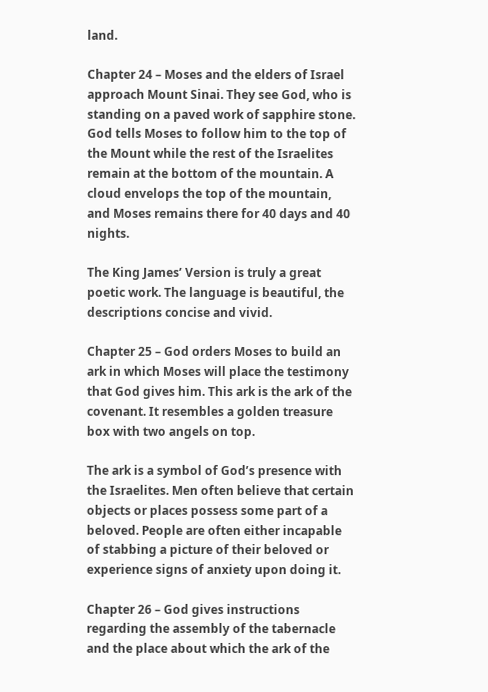land.

Chapter 24 – Moses and the elders of Israel approach Mount Sinai. They see God, who is standing on a paved work of sapphire stone. God tells Moses to follow him to the top of the Mount while the rest of the Israelites remain at the bottom of the mountain. A cloud envelops the top of the mountain, and Moses remains there for 40 days and 40 nights.

The King James’ Version is truly a great poetic work. The language is beautiful, the descriptions concise and vivid.

Chapter 25 – God orders Moses to build an ark in which Moses will place the testimony that God gives him. This ark is the ark of the covenant. It resembles a golden treasure box with two angels on top.

The ark is a symbol of God’s presence with the Israelites. Men often believe that certain objects or places possess some part of a beloved. People are often either incapable of stabbing a picture of their beloved or experience signs of anxiety upon doing it.

Chapter 26 – God gives instructions regarding the assembly of the tabernacle and the place about which the ark of the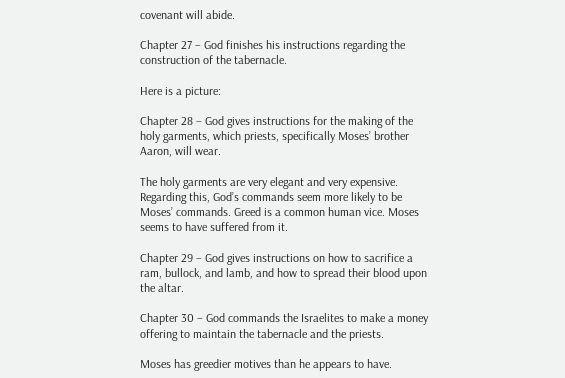covenant will abide.

Chapter 27 – God finishes his instructions regarding the construction of the tabernacle.

Here is a picture:

Chapter 28 – God gives instructions for the making of the holy garments, which priests, specifically Moses’ brother Aaron, will wear.

The holy garments are very elegant and very expensive. Regarding this, God’s commands seem more likely to be Moses’ commands. Greed is a common human vice. Moses seems to have suffered from it.

Chapter 29 – God gives instructions on how to sacrifice a ram, bullock, and lamb, and how to spread their blood upon the altar.

Chapter 30 – God commands the Israelites to make a money offering to maintain the tabernacle and the priests.

Moses has greedier motives than he appears to have.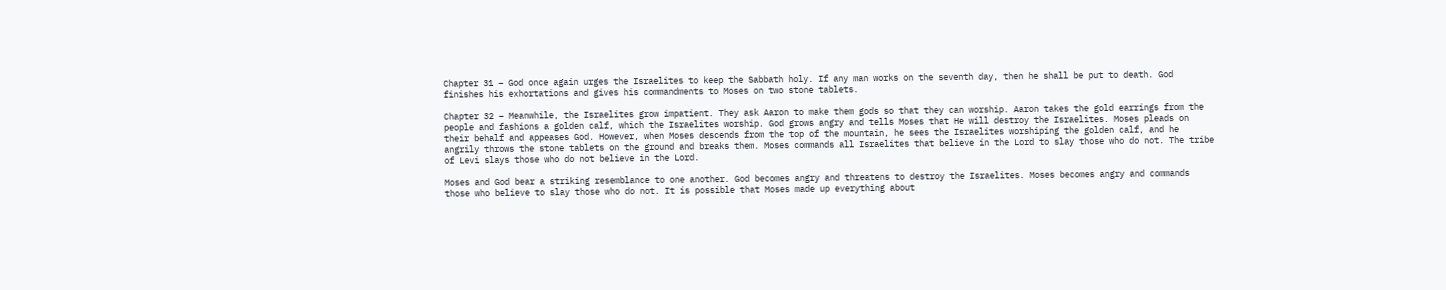Chapter 31 – God once again urges the Israelites to keep the Sabbath holy. If any man works on the seventh day, then he shall be put to death. God finishes his exhortations and gives his commandments to Moses on two stone tablets.

Chapter 32 – Meanwhile, the Israelites grow impatient. They ask Aaron to make them gods so that they can worship. Aaron takes the gold earrings from the people and fashions a golden calf, which the Israelites worship. God grows angry and tells Moses that He will destroy the Israelites. Moses pleads on their behalf and appeases God. However, when Moses descends from the top of the mountain, he sees the Israelites worshiping the golden calf, and he angrily throws the stone tablets on the ground and breaks them. Moses commands all Israelites that believe in the Lord to slay those who do not. The tribe of Levi slays those who do not believe in the Lord.

Moses and God bear a striking resemblance to one another. God becomes angry and threatens to destroy the Israelites. Moses becomes angry and commands those who believe to slay those who do not. It is possible that Moses made up everything about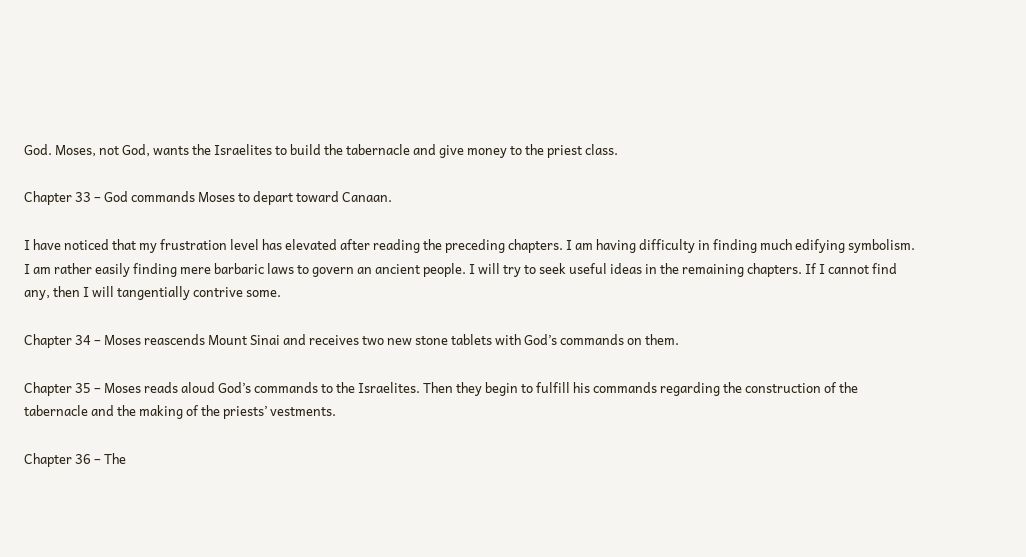God. Moses, not God, wants the Israelites to build the tabernacle and give money to the priest class.

Chapter 33 – God commands Moses to depart toward Canaan.

I have noticed that my frustration level has elevated after reading the preceding chapters. I am having difficulty in finding much edifying symbolism. I am rather easily finding mere barbaric laws to govern an ancient people. I will try to seek useful ideas in the remaining chapters. If I cannot find any, then I will tangentially contrive some.

Chapter 34 – Moses reascends Mount Sinai and receives two new stone tablets with God’s commands on them.

Chapter 35 – Moses reads aloud God’s commands to the Israelites. Then they begin to fulfill his commands regarding the construction of the tabernacle and the making of the priests’ vestments.

Chapter 36 – The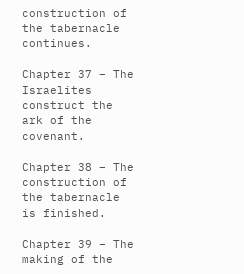construction of the tabernacle continues.

Chapter 37 – The Israelites construct the ark of the covenant.

Chapter 38 – The construction of the tabernacle is finished.

Chapter 39 – The making of the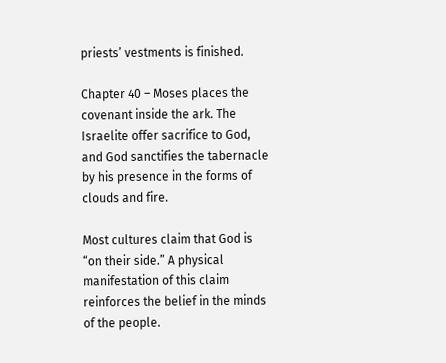priests’ vestments is finished.

Chapter 40 – Moses places the covenant inside the ark. The Israelite offer sacrifice to God, and God sanctifies the tabernacle by his presence in the forms of clouds and fire.

Most cultures claim that God is “on their side.” A physical manifestation of this claim reinforces the belief in the minds of the people.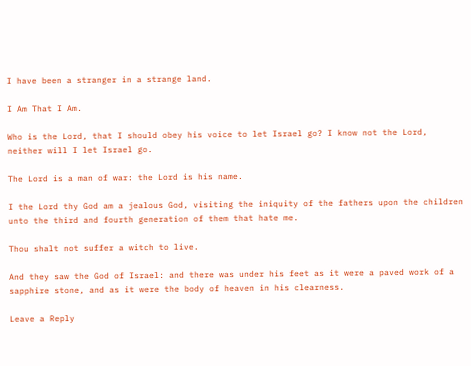I have been a stranger in a strange land.

I Am That I Am.

Who is the Lord, that I should obey his voice to let Israel go? I know not the Lord, neither will I let Israel go.

The Lord is a man of war: the Lord is his name.

I the Lord thy God am a jealous God, visiting the iniquity of the fathers upon the children unto the third and fourth generation of them that hate me.

Thou shalt not suffer a witch to live.

And they saw the God of Israel: and there was under his feet as it were a paved work of a sapphire stone, and as it were the body of heaven in his clearness.

Leave a Reply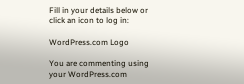Fill in your details below or click an icon to log in:

WordPress.com Logo

You are commenting using your WordPress.com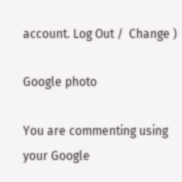account. Log Out /  Change )

Google photo

You are commenting using your Google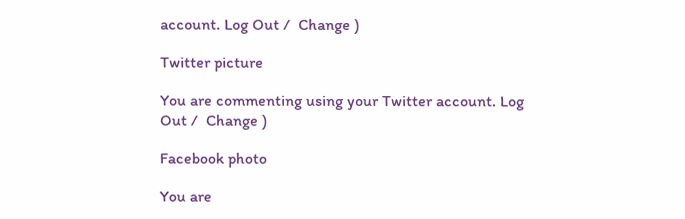account. Log Out /  Change )

Twitter picture

You are commenting using your Twitter account. Log Out /  Change )

Facebook photo

You are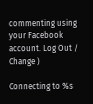commenting using your Facebook account. Log Out /  Change )

Connecting to %s